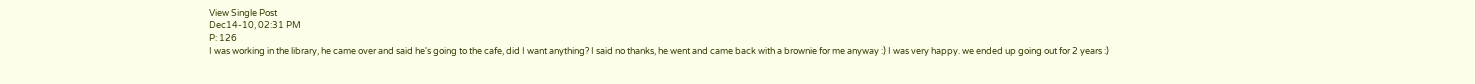View Single Post
Dec14-10, 02:31 PM
P: 126
I was working in the library, he came over and said he's going to the cafe, did I want anything? I said no thanks, he went and came back with a brownie for me anyway :) I was very happy. we ended up going out for 2 years :)